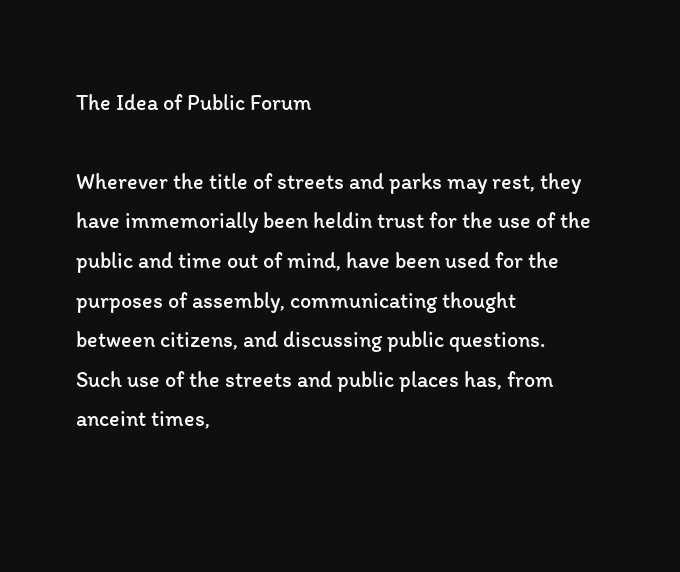The Idea of Public Forum

Wherever the title of streets and parks may rest, they have immemorially been heldin trust for the use of the public and time out of mind, have been used for the purposes of assembly, communicating thought between citizens, and discussing public questions. Such use of the streets and public places has, from anceint times,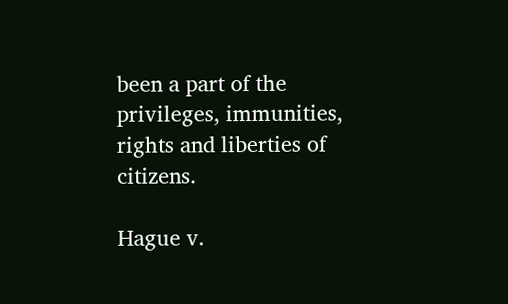been a part of the privileges, immunities, rights and liberties of citizens.

Hague v.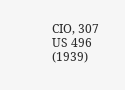CIO, 307 US 496 (1939)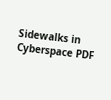Sidewalks in Cyberspace PDF